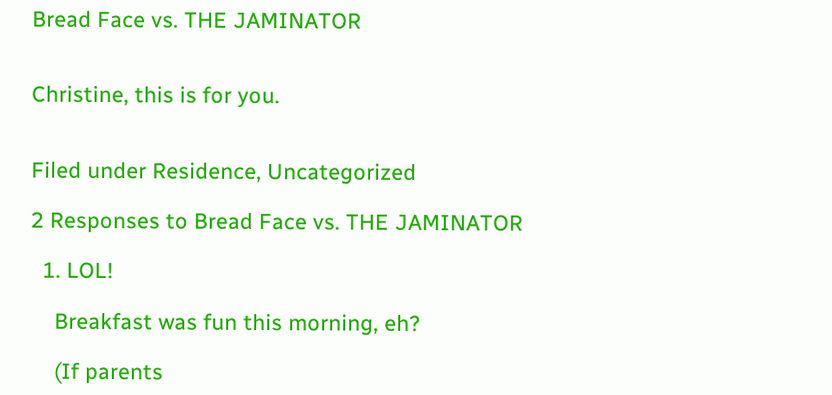Bread Face vs. THE JAMINATOR


Christine, this is for you.


Filed under Residence, Uncategorized

2 Responses to Bread Face vs. THE JAMINATOR

  1. LOL!

    Breakfast was fun this morning, eh?

    (If parents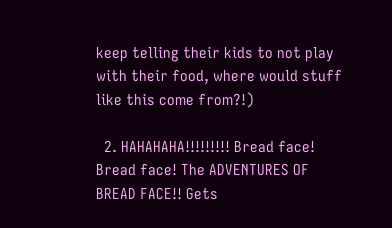keep telling their kids to not play with their food, where would stuff like this come from?!)

  2. HAHAHAHA!!!!!!!!! Bread face! Bread face! The ADVENTURES OF BREAD FACE!! Gets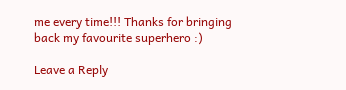me every time!!! Thanks for bringing back my favourite superhero :)

Leave a Reply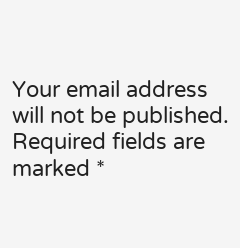Your email address will not be published. Required fields are marked *